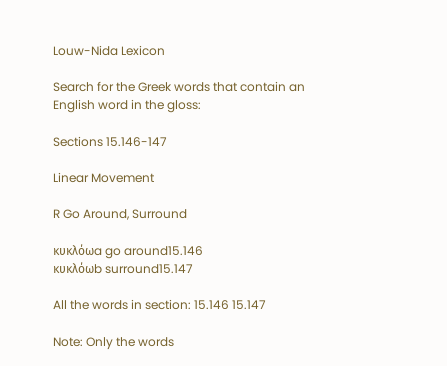Louw-Nida Lexicon

Search for the Greek words that contain an English word in the gloss:

Sections 15.146-147

Linear Movement

R Go Around, Surround

κυκλόωa go around15.146
κυκλόωb surround15.147

All the words in section: 15.146 15.147

Note: Only the words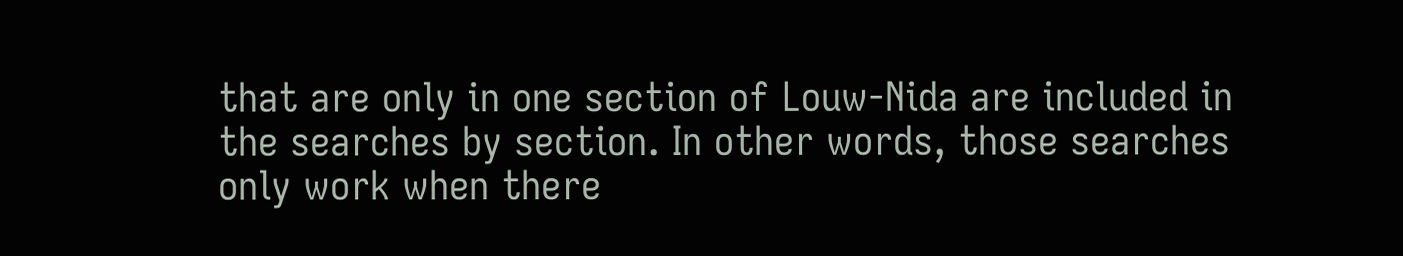that are only in one section of Louw-Nida are included in the searches by section. In other words, those searches only work when there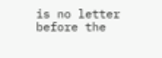is no letter before the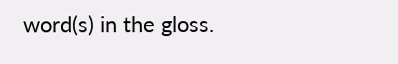word(s) in the gloss.